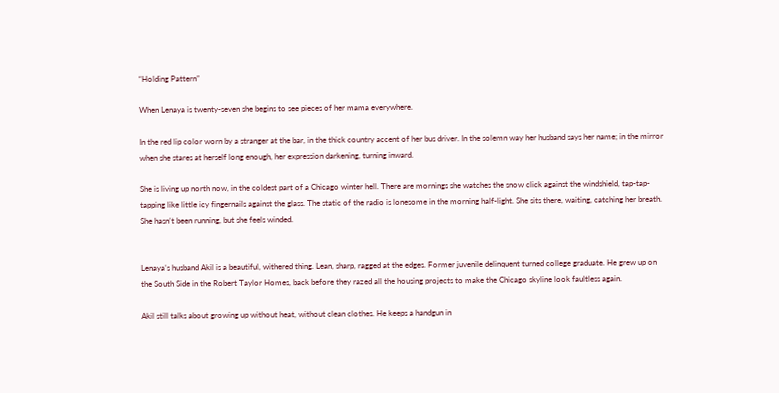“Holding Pattern”

When Lenaya is twenty-seven she begins to see pieces of her mama everywhere.

In the red lip color worn by a stranger at the bar, in the thick country accent of her bus driver. In the solemn way her husband says her name; in the mirror when she stares at herself long enough, her expression darkening, turning inward.

She is living up north now, in the coldest part of a Chicago winter hell. There are mornings she watches the snow click against the windshield, tap-tap-tapping like little icy fingernails against the glass. The static of the radio is lonesome in the morning half-light. She sits there, waiting, catching her breath. She hasn’t been running, but she feels winded.


Lenaya’s husband Akil is a beautiful, withered thing. Lean, sharp, ragged at the edges. Former juvenile delinquent turned college graduate. He grew up on the South Side in the Robert Taylor Homes, back before they razed all the housing projects to make the Chicago skyline look faultless again.

Akil still talks about growing up without heat, without clean clothes. He keeps a handgun in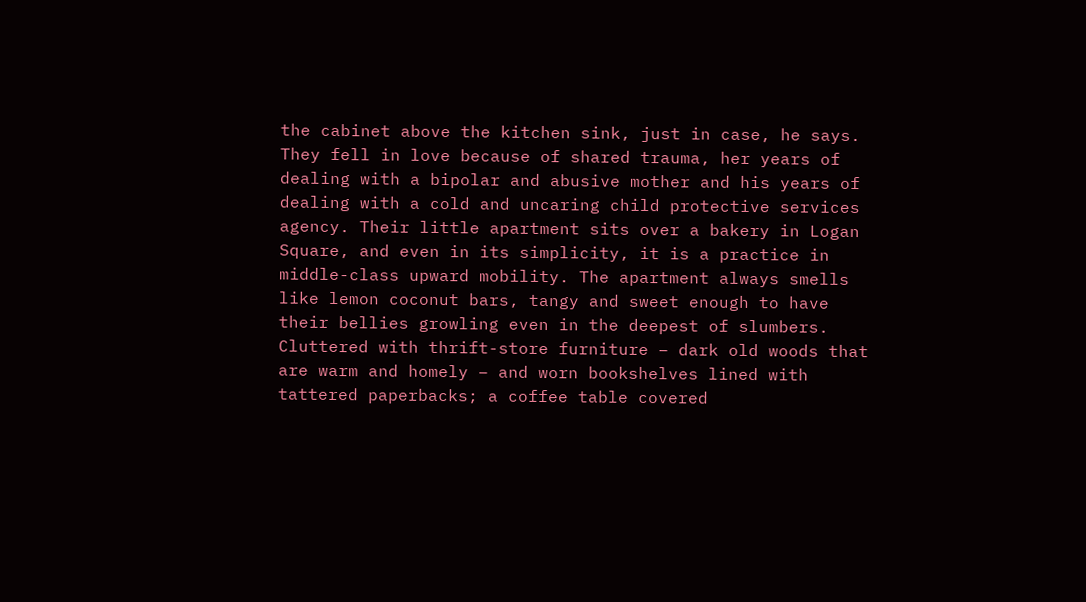the cabinet above the kitchen sink, just in case, he says. They fell in love because of shared trauma, her years of dealing with a bipolar and abusive mother and his years of dealing with a cold and uncaring child protective services agency. Their little apartment sits over a bakery in Logan Square, and even in its simplicity, it is a practice in middle-class upward mobility. The apartment always smells like lemon coconut bars, tangy and sweet enough to have their bellies growling even in the deepest of slumbers. Cluttered with thrift-store furniture – dark old woods that are warm and homely – and worn bookshelves lined with tattered paperbacks; a coffee table covered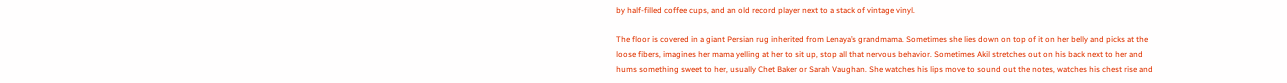by half-filled coffee cups, and an old record player next to a stack of vintage vinyl.

The floor is covered in a giant Persian rug inherited from Lenaya’s grandmama. Sometimes she lies down on top of it on her belly and picks at the loose fibers, imagines her mama yelling at her to sit up, stop all that nervous behavior. Sometimes Akil stretches out on his back next to her and hums something sweet to her, usually Chet Baker or Sarah Vaughan. She watches his lips move to sound out the notes, watches his chest rise and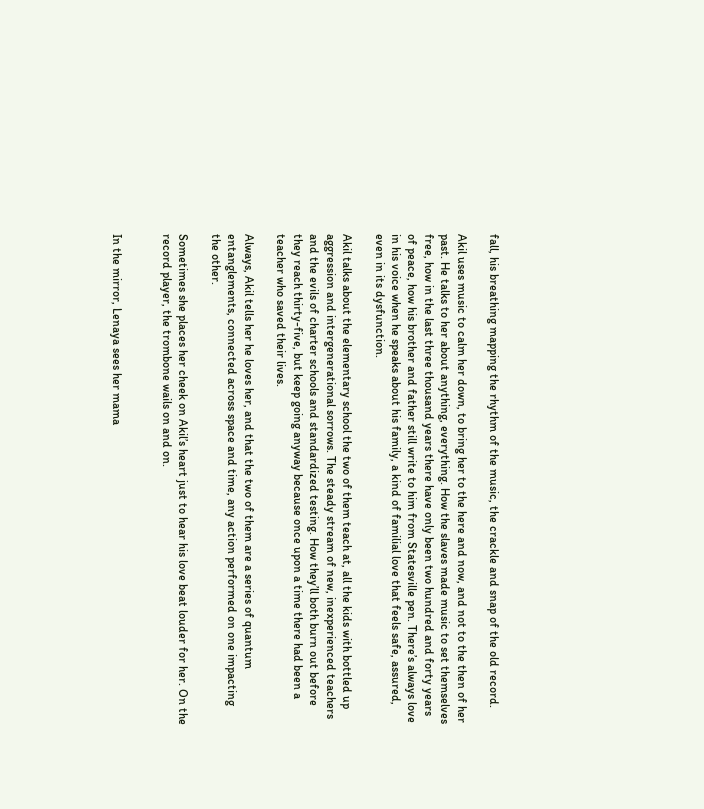fall, his breathing mapping the rhythm of the music, the crackle and snap of the old record.

Akil uses music to calm her down, to bring her to the here and now, and not to the then of her past. He talks to her about anything, everything. How the slaves made music to set themselves free, how in the last three thousand years there have only been two hundred and forty years of peace, how his brother and father still write to him from Statesville pen. There’s always love in his voice when he speaks about his family, a kind of familial love that feels safe, assured, even in its dysfunction.

Akil talks about the elementary school the two of them teach at, all the kids with bottled up aggression and intergenerational sorrows. The steady stream of new, inexperienced teachers and the evils of charter schools and standardized testing. How they’ll both burn out before they reach thirty-five, but keep going anyway because once upon a time there had been a teacher who saved their lives.

Always, Akil tells her he loves her, and that the two of them are a series of quantum entanglements, connected across space and time, any action performed on one impacting the other.

Sometimes she places her cheek on Akil’s heart just to hear his love beat louder for her. On the record player, the trombone wails on and on.


In the mirror, Lenaya sees her mama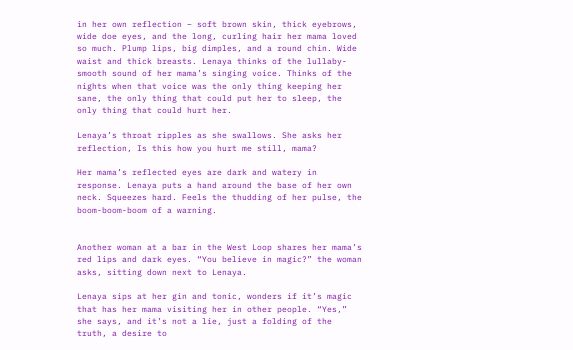in her own reflection – soft brown skin, thick eyebrows, wide doe eyes, and the long, curling hair her mama loved so much. Plump lips, big dimples, and a round chin. Wide waist and thick breasts. Lenaya thinks of the lullaby-smooth sound of her mama’s singing voice. Thinks of the nights when that voice was the only thing keeping her sane, the only thing that could put her to sleep, the only thing that could hurt her.

Lenaya’s throat ripples as she swallows. She asks her reflection, Is this how you hurt me still, mama?

Her mama’s reflected eyes are dark and watery in response. Lenaya puts a hand around the base of her own neck. Squeezes hard. Feels the thudding of her pulse, the boom-boom-boom of a warning.


Another woman at a bar in the West Loop shares her mama’s red lips and dark eyes. “You believe in magic?” the woman asks, sitting down next to Lenaya.

Lenaya sips at her gin and tonic, wonders if it’s magic that has her mama visiting her in other people. “Yes,” she says, and it’s not a lie, just a folding of the truth, a desire to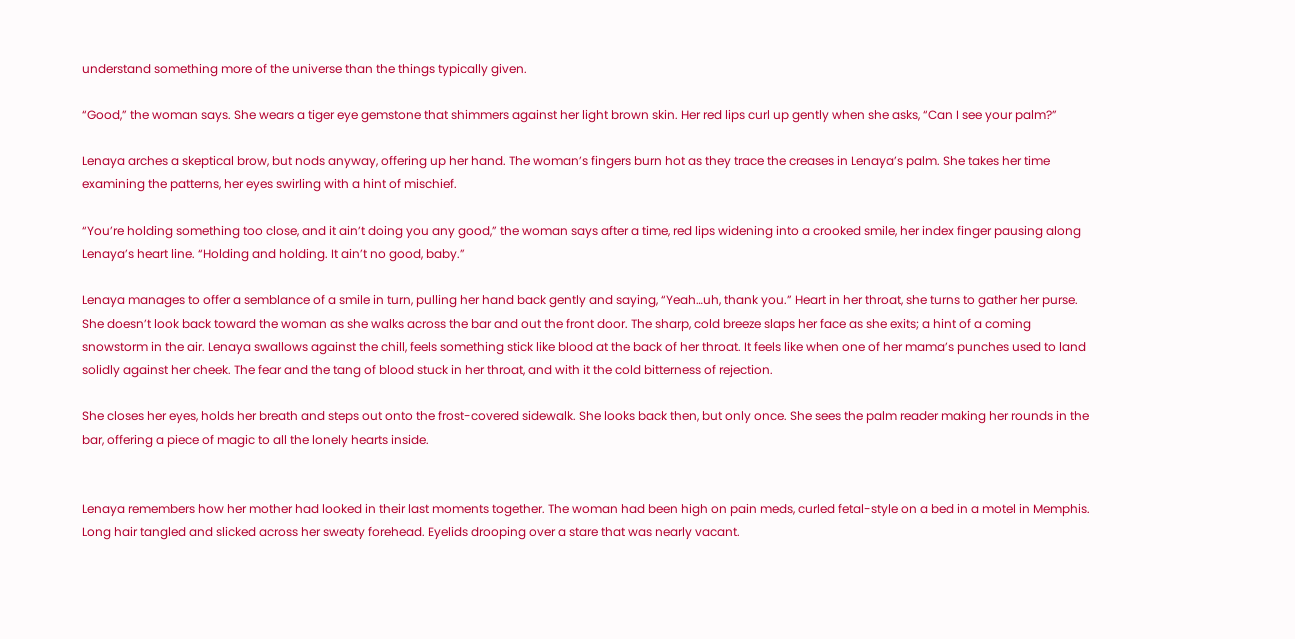understand something more of the universe than the things typically given.

“Good,” the woman says. She wears a tiger eye gemstone that shimmers against her light brown skin. Her red lips curl up gently when she asks, “Can I see your palm?”

Lenaya arches a skeptical brow, but nods anyway, offering up her hand. The woman’s fingers burn hot as they trace the creases in Lenaya’s palm. She takes her time examining the patterns, her eyes swirling with a hint of mischief.

“You’re holding something too close, and it ain’t doing you any good,” the woman says after a time, red lips widening into a crooked smile, her index finger pausing along Lenaya’s heart line. “Holding and holding. It ain’t no good, baby.”

Lenaya manages to offer a semblance of a smile in turn, pulling her hand back gently and saying, “Yeah…uh, thank you.” Heart in her throat, she turns to gather her purse. She doesn’t look back toward the woman as she walks across the bar and out the front door. The sharp, cold breeze slaps her face as she exits; a hint of a coming snowstorm in the air. Lenaya swallows against the chill, feels something stick like blood at the back of her throat. It feels like when one of her mama’s punches used to land solidly against her cheek. The fear and the tang of blood stuck in her throat, and with it the cold bitterness of rejection.

She closes her eyes, holds her breath and steps out onto the frost-covered sidewalk. She looks back then, but only once. She sees the palm reader making her rounds in the bar, offering a piece of magic to all the lonely hearts inside.


Lenaya remembers how her mother had looked in their last moments together. The woman had been high on pain meds, curled fetal-style on a bed in a motel in Memphis. Long hair tangled and slicked across her sweaty forehead. Eyelids drooping over a stare that was nearly vacant.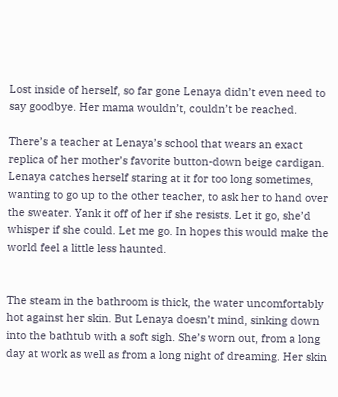Lost inside of herself, so far gone Lenaya didn’t even need to say goodbye. Her mama wouldn’t, couldn’t be reached.

There’s a teacher at Lenaya’s school that wears an exact replica of her mother’s favorite button-down beige cardigan. Lenaya catches herself staring at it for too long sometimes, wanting to go up to the other teacher, to ask her to hand over the sweater. Yank it off of her if she resists. Let it go, she’d whisper if she could. Let me go. In hopes this would make the world feel a little less haunted.


The steam in the bathroom is thick, the water uncomfortably hot against her skin. But Lenaya doesn’t mind, sinking down into the bathtub with a soft sigh. She’s worn out, from a long day at work as well as from a long night of dreaming. Her skin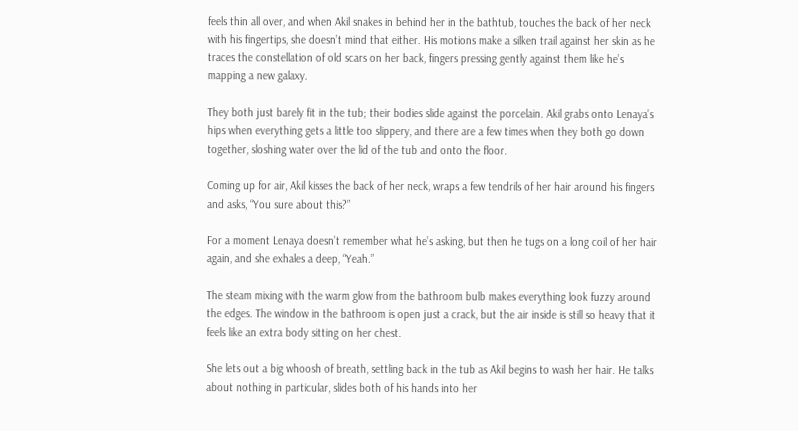feels thin all over, and when Akil snakes in behind her in the bathtub, touches the back of her neck with his fingertips, she doesn’t mind that either. His motions make a silken trail against her skin as he traces the constellation of old scars on her back, fingers pressing gently against them like he’s mapping a new galaxy.

They both just barely fit in the tub; their bodies slide against the porcelain. Akil grabs onto Lenaya’s hips when everything gets a little too slippery, and there are a few times when they both go down together, sloshing water over the lid of the tub and onto the floor.

Coming up for air, Akil kisses the back of her neck, wraps a few tendrils of her hair around his fingers and asks, “You sure about this?”

For a moment Lenaya doesn’t remember what he’s asking, but then he tugs on a long coil of her hair again, and she exhales a deep, “Yeah.”

The steam mixing with the warm glow from the bathroom bulb makes everything look fuzzy around the edges. The window in the bathroom is open just a crack, but the air inside is still so heavy that it feels like an extra body sitting on her chest.

She lets out a big whoosh of breath, settling back in the tub as Akil begins to wash her hair. He talks about nothing in particular, slides both of his hands into her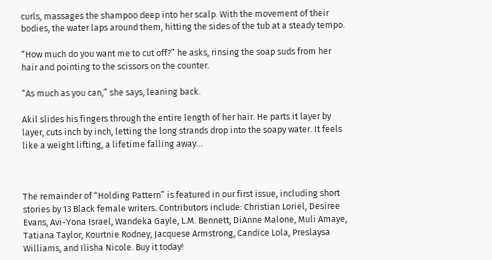curls, massages the shampoo deep into her scalp. With the movement of their bodies, the water laps around them, hitting the sides of the tub at a steady tempo.

“How much do you want me to cut off?” he asks, rinsing the soap suds from her hair and pointing to the scissors on the counter.

“As much as you can,” she says, leaning back.

Akil slides his fingers through the entire length of her hair. He parts it layer by layer, cuts inch by inch, letting the long strands drop into the soapy water. It feels like a weight lifting, a lifetime falling away…



The remainder of “Holding Pattern” is featured in our first issue, including short stories by 13 Black female writers. Contributors include: Christian Loriel, Desiree Evans, Avi-Yona Israel, Wandeka Gayle, L.M. Bennett, DiAnne Malone, Muli Amaye, Tatiana Taylor, Kourtnie Rodney, Jacquese Armstrong, Candice Lola, Preslaysa Williams, and Ilisha Nicole. Buy it today!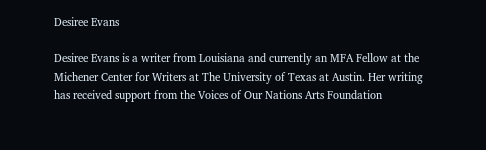Desiree Evans

Desiree Evans is a writer from Louisiana and currently an MFA Fellow at the Michener Center for Writers at The University of Texas at Austin. Her writing has received support from the Voices of Our Nations Arts Foundation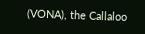(VONA), the Callaloo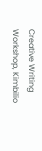Creative Writing Workshop, Kimbilio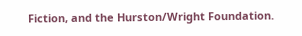Fiction, and the Hurston/Wright Foundation.